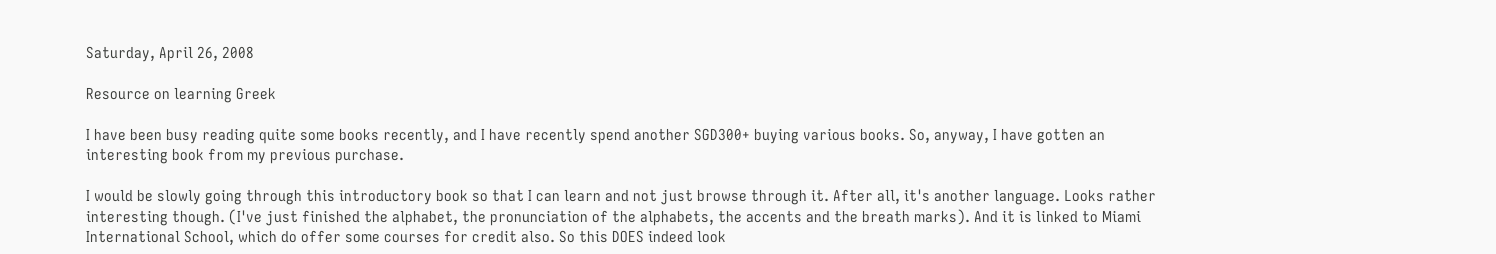Saturday, April 26, 2008

Resource on learning Greek

I have been busy reading quite some books recently, and I have recently spend another SGD300+ buying various books. So, anyway, I have gotten an interesting book from my previous purchase.

I would be slowly going through this introductory book so that I can learn and not just browse through it. After all, it's another language. Looks rather interesting though. (I've just finished the alphabet, the pronunciation of the alphabets, the accents and the breath marks). And it is linked to Miami International School, which do offer some courses for credit also. So this DOES indeed look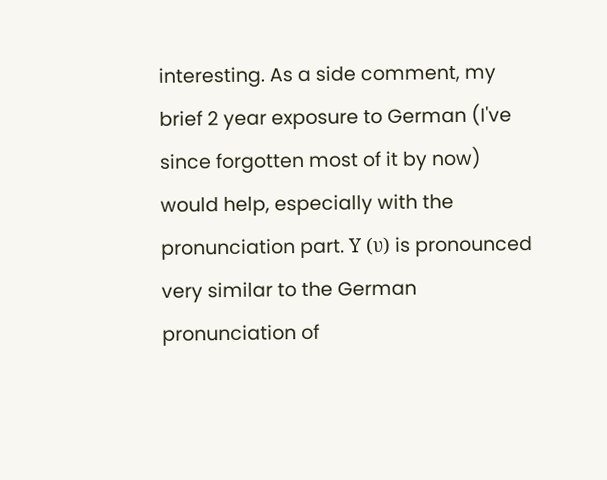interesting. As a side comment, my brief 2 year exposure to German (I've since forgotten most of it by now) would help, especially with the pronunciation part. Υ (υ) is pronounced very similar to the German pronunciation of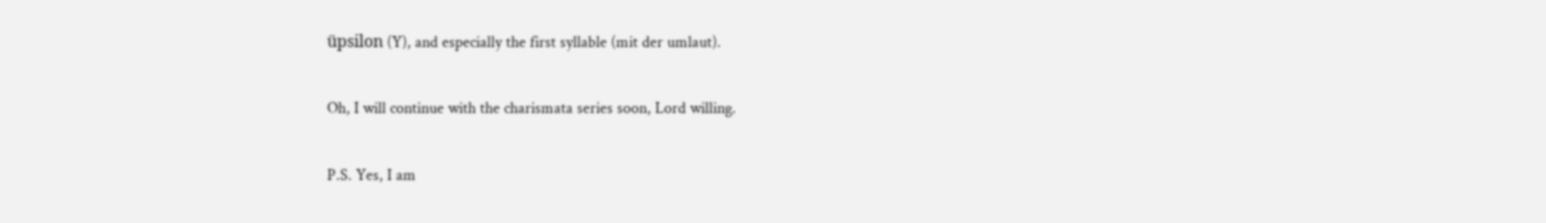üpsilon (Y), and especially the first syllable (mit der umlaut).

Oh, I will continue with the charismata series soon, Lord willing.

P.S. Yes, I am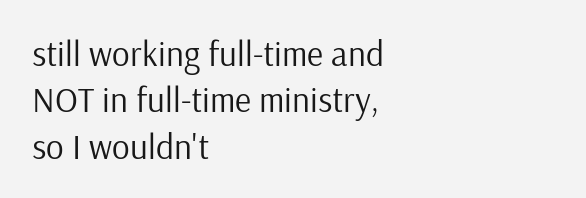still working full-time and NOT in full-time ministry, so I wouldn't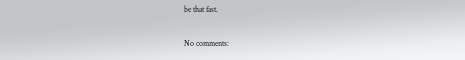be that fast.

No comments: